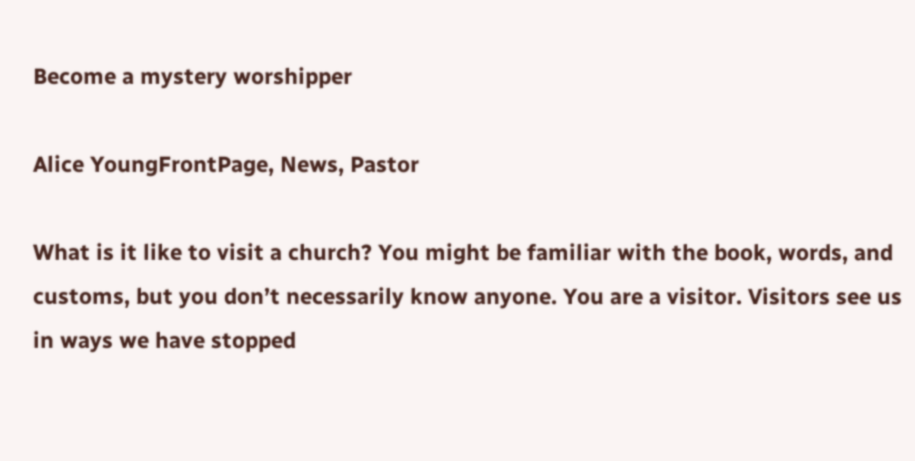Become a mystery worshipper

Alice YoungFrontPage, News, Pastor

What is it like to visit a church? You might be familiar with the book, words, and customs, but you don’t necessarily know anyone. You are a visitor. Visitors see us in ways we have stopped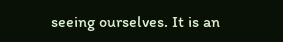seeing ourselves. It is an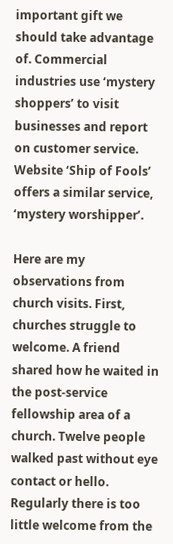important gift we should take advantage of. Commercial industries use ‘mystery shoppers’ to visit businesses and report on customer service. Website ‘Ship of Fools’ offers a similar service, ‘mystery worshipper’.

Here are my observations from church visits. First, churches struggle to welcome. A friend shared how he waited in the post-service fellowship area of a church. Twelve people walked past without eye contact or hello. Regularly there is too little welcome from the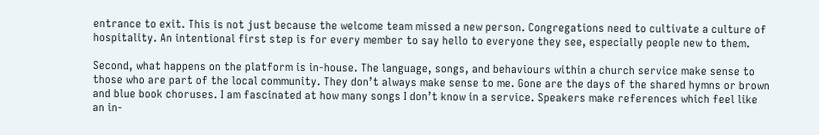entrance to exit. This is not just because the welcome team missed a new person. Congregations need to cultivate a culture of hospitality. An intentional first step is for every member to say hello to everyone they see, especially people new to them.

Second, what happens on the platform is in-house. The language, songs, and behaviours within a church service make sense to those who are part of the local community. They don’t always make sense to me. Gone are the days of the shared hymns or brown and blue book choruses. I am fascinated at how many songs I don’t know in a service. Speakers make references which feel like an in-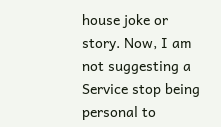house joke or story. Now, I am not suggesting a Service stop being personal to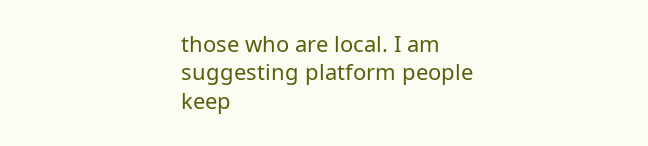those who are local. I am suggesting platform people keep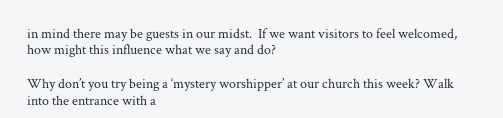in mind there may be guests in our midst.  If we want visitors to feel welcomed, how might this influence what we say and do?

Why don’t you try being a ‘mystery worshipper’ at our church this week? Walk into the entrance with a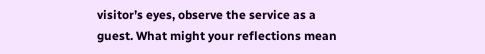visitor’s eyes, observe the service as a guest. What might your reflections mean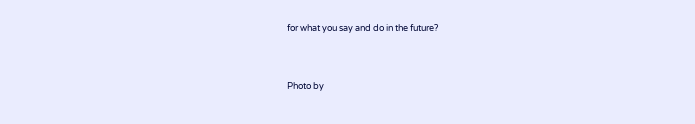for what you say and do in the future?



Photo by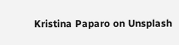Kristina Paparo on Unsplash